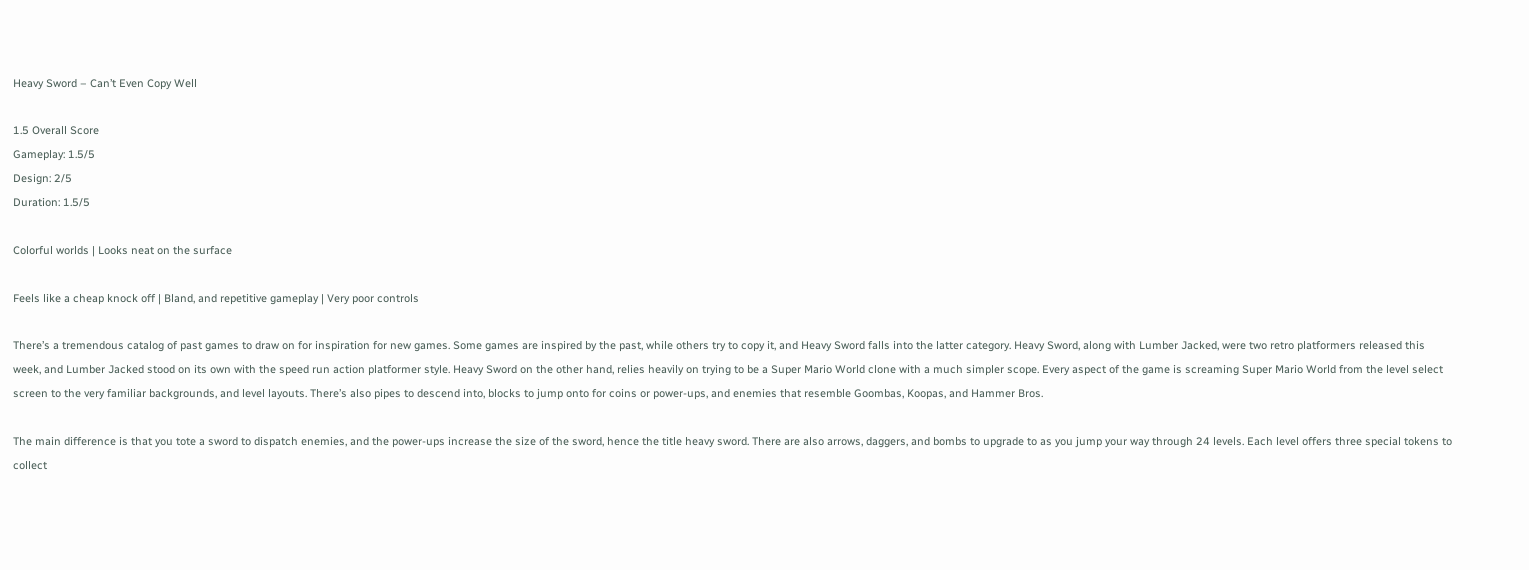Heavy Sword – Can’t Even Copy Well

1.5 Overall Score
Gameplay: 1.5/5
Design: 2/5
Duration: 1.5/5

Colorful worlds | Looks neat on the surface

Feels like a cheap knock off | Bland, and repetitive gameplay | Very poor controls

There’s a tremendous catalog of past games to draw on for inspiration for new games. Some games are inspired by the past, while others try to copy it, and Heavy Sword falls into the latter category. Heavy Sword, along with Lumber Jacked, were two retro platformers released this week, and Lumber Jacked stood on its own with the speed run action platformer style. Heavy Sword on the other hand, relies heavily on trying to be a Super Mario World clone with a much simpler scope. Every aspect of the game is screaming Super Mario World from the level select screen to the very familiar backgrounds, and level layouts. There’s also pipes to descend into, blocks to jump onto for coins or power-ups, and enemies that resemble Goombas, Koopas, and Hammer Bros.

The main difference is that you tote a sword to dispatch enemies, and the power-ups increase the size of the sword, hence the title heavy sword. There are also arrows, daggers, and bombs to upgrade to as you jump your way through 24 levels. Each level offers three special tokens to collect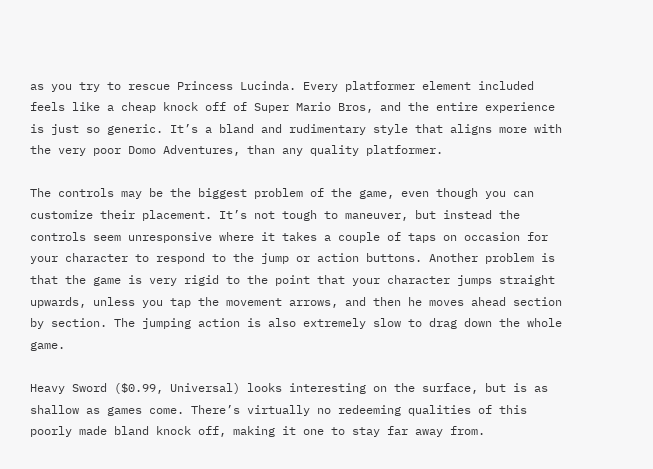as you try to rescue Princess Lucinda. Every platformer element included feels like a cheap knock off of Super Mario Bros, and the entire experience is just so generic. It’s a bland and rudimentary style that aligns more with the very poor Domo Adventures, than any quality platformer.

The controls may be the biggest problem of the game, even though you can customize their placement. It’s not tough to maneuver, but instead the controls seem unresponsive where it takes a couple of taps on occasion for your character to respond to the jump or action buttons. Another problem is that the game is very rigid to the point that your character jumps straight upwards, unless you tap the movement arrows, and then he moves ahead section by section. The jumping action is also extremely slow to drag down the whole game.

Heavy Sword ($0.99, Universal) looks interesting on the surface, but is as shallow as games come. There’s virtually no redeeming qualities of this poorly made bland knock off, making it one to stay far away from.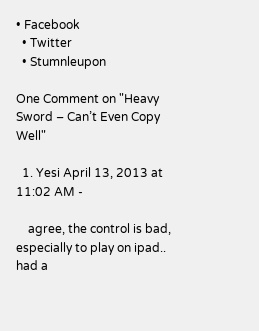• Facebook
  • Twitter
  • Stumnleupon

One Comment on "Heavy Sword – Can’t Even Copy Well"

  1. Yesi April 13, 2013 at 11:02 AM -

    agree, the control is bad, especially to play on ipad..  had a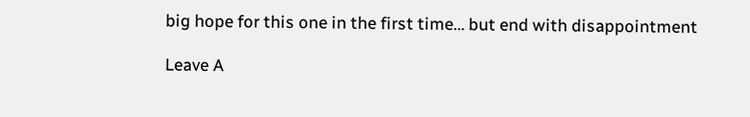big hope for this one in the first time… but end with disappointment

Leave A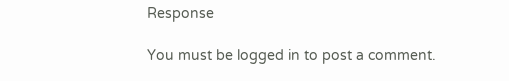Response

You must be logged in to post a comment.